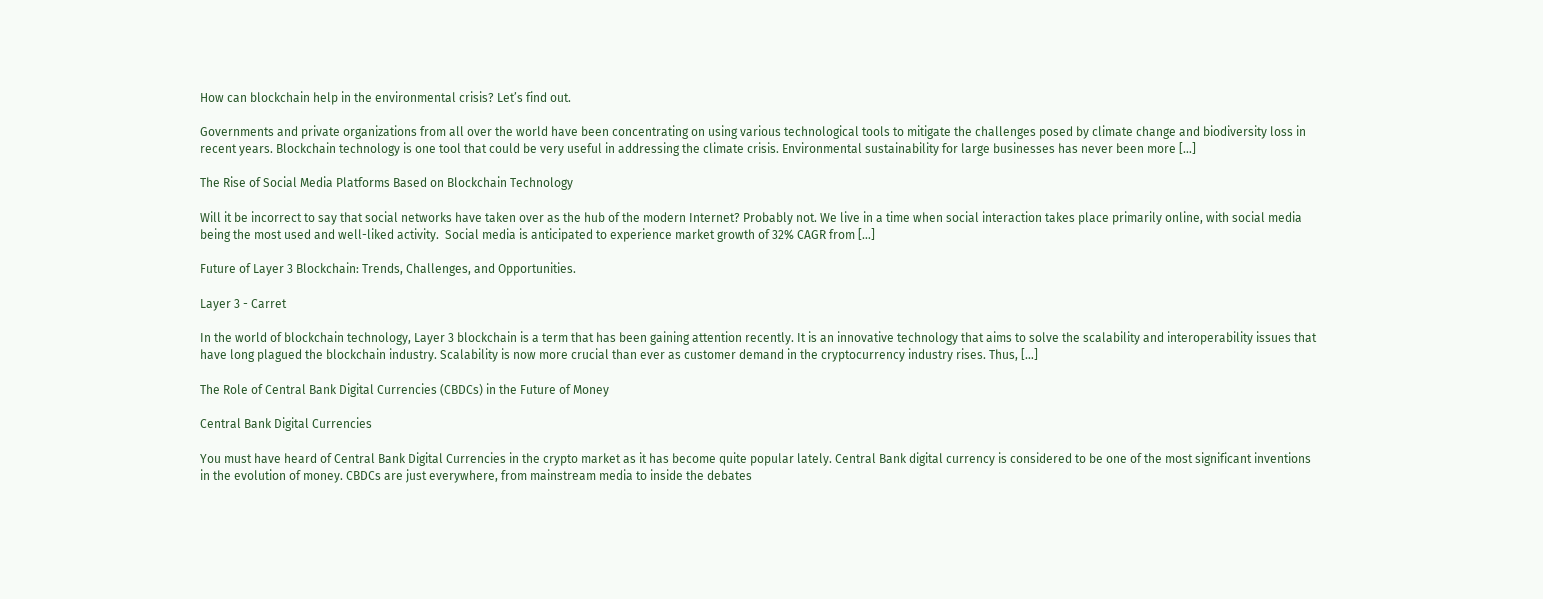How can blockchain help in the environmental crisis? Let’s find out.

Governments and private organizations from all over the world have been concentrating on using various technological tools to mitigate the challenges posed by climate change and biodiversity loss in recent years. Blockchain technology is one tool that could be very useful in addressing the climate crisis. Environmental sustainability for large businesses has never been more […]

The Rise of Social Media Platforms Based on Blockchain Technology

Will it be incorrect to say that social networks have taken over as the hub of the modern Internet? Probably not. We live in a time when social interaction takes place primarily online, with social media being the most used and well-liked activity.  Social media is anticipated to experience market growth of 32% CAGR from […]

Future of Layer 3 Blockchain: Trends, Challenges, and Opportunities.

Layer 3 - Carret

In the world of blockchain technology, Layer 3 blockchain is a term that has been gaining attention recently. It is an innovative technology that aims to solve the scalability and interoperability issues that have long plagued the blockchain industry. Scalability is now more crucial than ever as customer demand in the cryptocurrency industry rises. Thus, […]

The Role of Central Bank Digital Currencies (CBDCs) in the Future of Money

Central Bank Digital Currencies

You must have heard of Central Bank Digital Currencies in the crypto market as it has become quite popular lately. Central Bank digital currency is considered to be one of the most significant inventions in the evolution of money. CBDCs are just everywhere, from mainstream media to inside the debates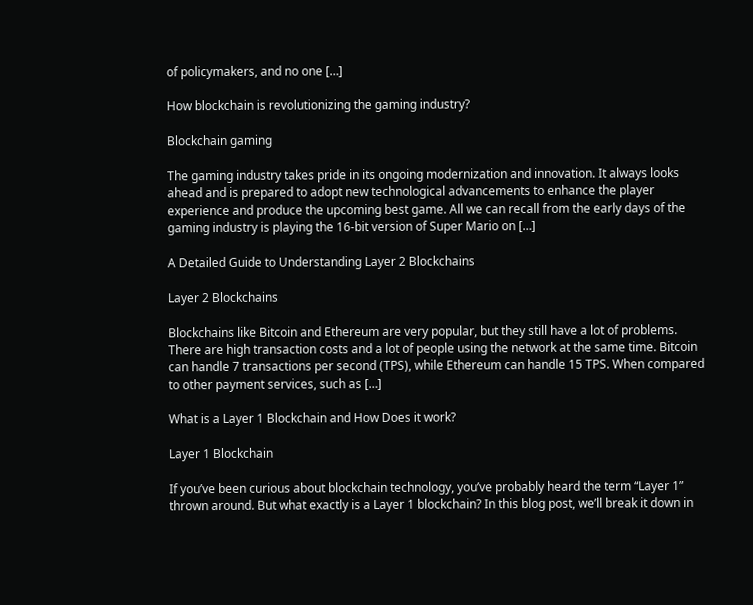of policymakers, and no one […]

How blockchain is revolutionizing the gaming industry?

Blockchain gaming

The gaming industry takes pride in its ongoing modernization and innovation. It always looks ahead and is prepared to adopt new technological advancements to enhance the player experience and produce the upcoming best game. All we can recall from the early days of the gaming industry is playing the 16-bit version of Super Mario on […]

A Detailed Guide to Understanding Layer 2 Blockchains

Layer 2 Blockchains

Blockchains like Bitcoin and Ethereum are very popular, but they still have a lot of problems. There are high transaction costs and a lot of people using the network at the same time. Bitcoin can handle 7 transactions per second (TPS), while Ethereum can handle 15 TPS. When compared to other payment services, such as […]

What is a Layer 1 Blockchain and How Does it work?

Layer 1 Blockchain

If you’ve been curious about blockchain technology, you’ve probably heard the term “Layer 1” thrown around. But what exactly is a Layer 1 blockchain? In this blog post, we’ll break it down in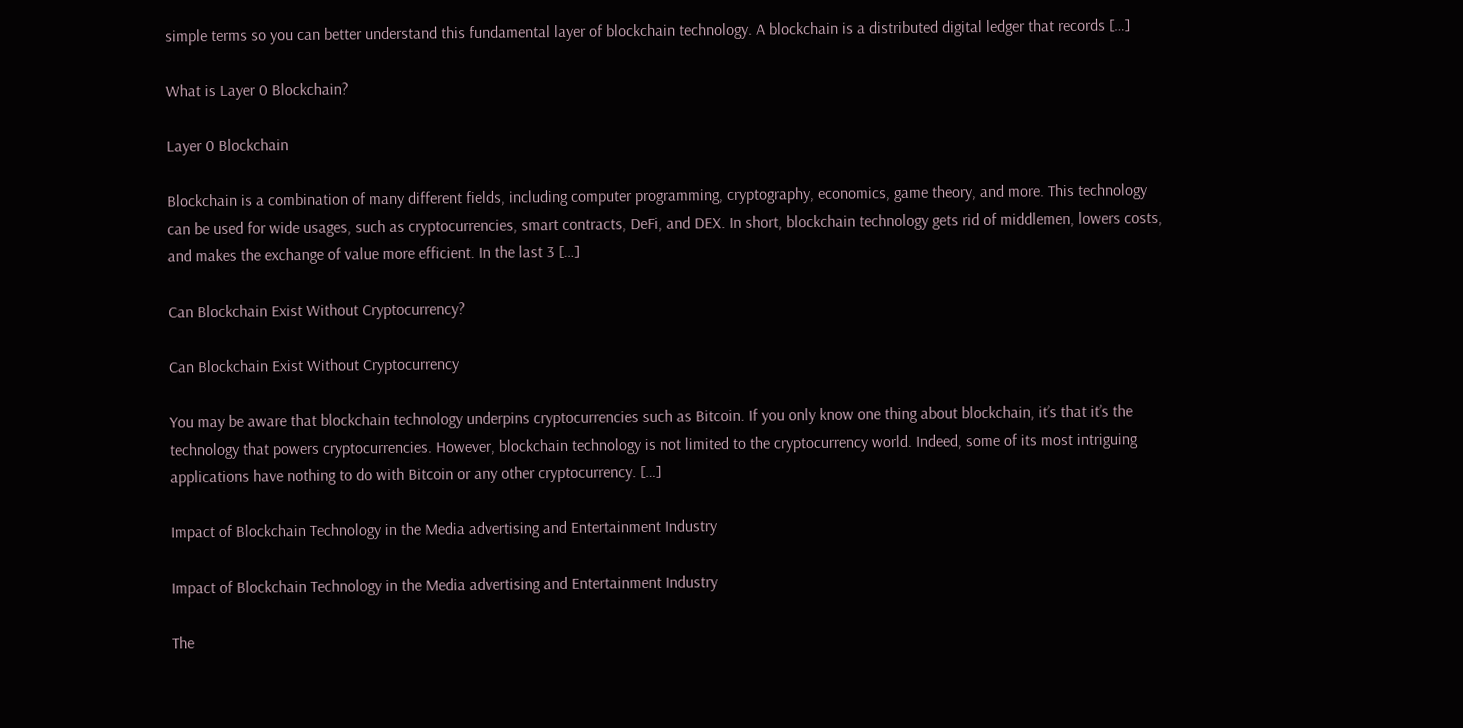simple terms so you can better understand this fundamental layer of blockchain technology. A blockchain is a distributed digital ledger that records […]

What is Layer 0 Blockchain?

Layer 0 Blockchain

Blockchain is a combination of many different fields, including computer programming, cryptography, economics, game theory, and more. This technology can be used for wide usages, such as cryptocurrencies, smart contracts, DeFi, and DEX. In short, blockchain technology gets rid of middlemen, lowers costs, and makes the exchange of value more efficient. In the last 3 […]

Can Blockchain Exist Without Cryptocurrency?

Can Blockchain Exist Without Cryptocurrency

You may be aware that blockchain technology underpins cryptocurrencies such as Bitcoin. If you only know one thing about blockchain, it’s that it’s the technology that powers cryptocurrencies. However, blockchain technology is not limited to the cryptocurrency world. Indeed, some of its most intriguing applications have nothing to do with Bitcoin or any other cryptocurrency. […]

Impact of Blockchain Technology in the Media advertising and Entertainment Industry

Impact of Blockchain Technology in the Media advertising and Entertainment Industry

The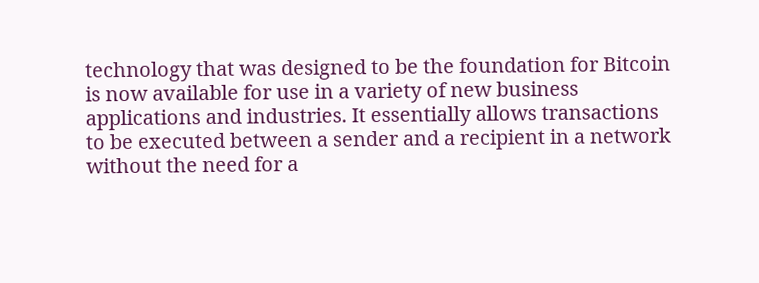technology that was designed to be the foundation for Bitcoin is now available for use in a variety of new business applications and industries. It essentially allows transactions to be executed between a sender and a recipient in a network without the need for a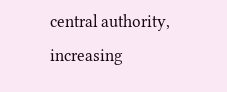central authority, increasing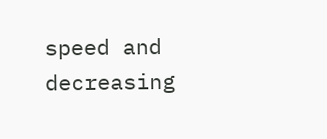speed and decreasing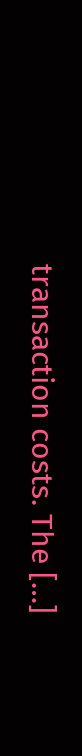transaction costs. The […]